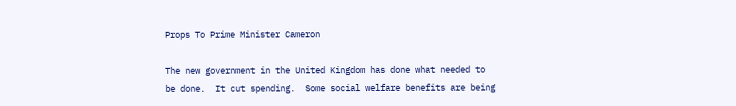Props To Prime Minister Cameron

The new government in the United Kingdom has done what needed to be done.  It cut spending.  Some social welfare benefits are being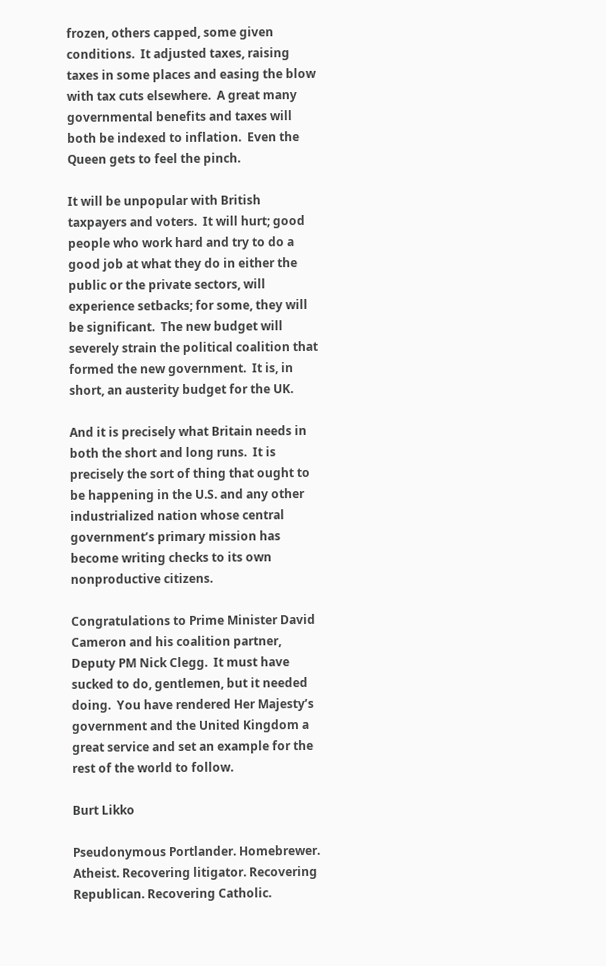frozen, others capped, some given conditions.  It adjusted taxes, raising taxes in some places and easing the blow with tax cuts elsewhere.  A great many governmental benefits and taxes will both be indexed to inflation.  Even the Queen gets to feel the pinch.

It will be unpopular with British taxpayers and voters.  It will hurt; good people who work hard and try to do a good job at what they do in either the public or the private sectors, will experience setbacks; for some, they will be significant.  The new budget will severely strain the political coalition that formed the new government.  It is, in short, an austerity budget for the UK.

And it is precisely what Britain needs in both the short and long runs.  It is precisely the sort of thing that ought to be happening in the U.S. and any other industrialized nation whose central government’s primary mission has become writing checks to its own nonproductive citizens.

Congratulations to Prime Minister David Cameron and his coalition partner, Deputy PM Nick Clegg.  It must have sucked to do, gentlemen, but it needed doing.  You have rendered Her Majesty’s government and the United Kingdom a great service and set an example for the rest of the world to follow.

Burt Likko

Pseudonymous Portlander. Homebrewer. Atheist. Recovering litigator. Recovering Republican. Recovering Catholic.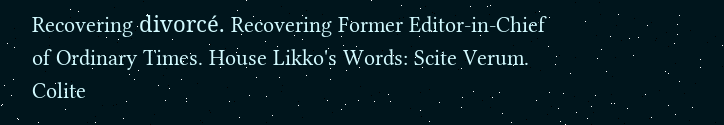Recovering divorcé. Recovering Former Editor-in-Chief of Ordinary Times. House Likko's Words: Scite Verum. Colite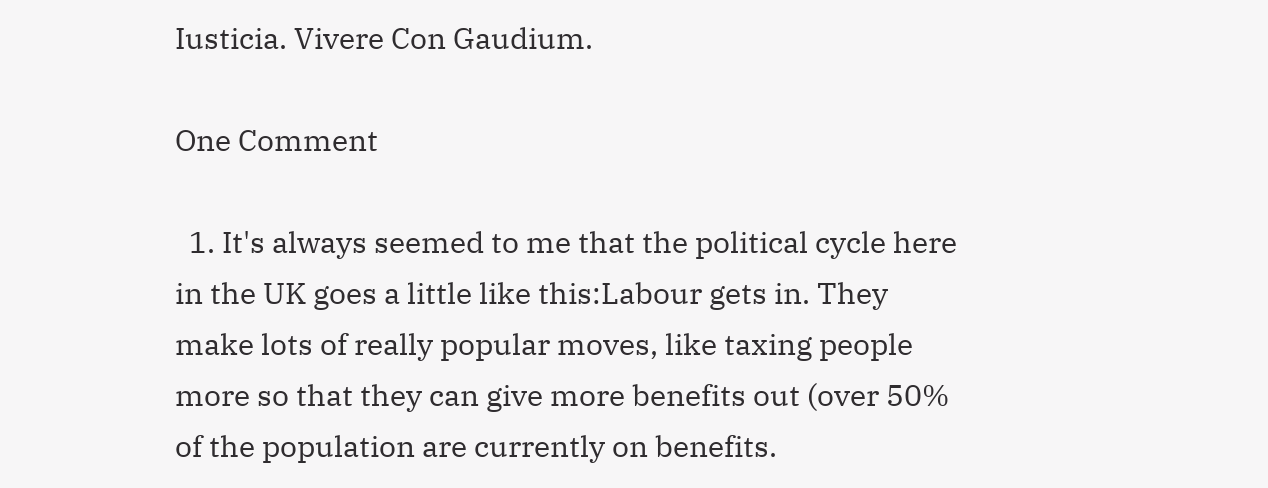Iusticia. Vivere Con Gaudium.

One Comment

  1. It's always seemed to me that the political cycle here in the UK goes a little like this:Labour gets in. They make lots of really popular moves, like taxing people more so that they can give more benefits out (over 50% of the population are currently on benefits.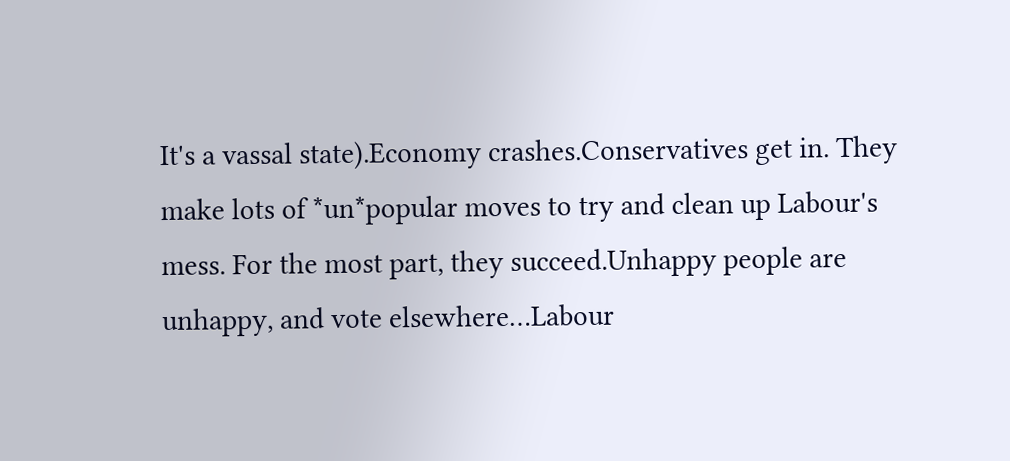It's a vassal state).Economy crashes.Conservatives get in. They make lots of *un*popular moves to try and clean up Labour's mess. For the most part, they succeed.Unhappy people are unhappy, and vote elsewhere…Labour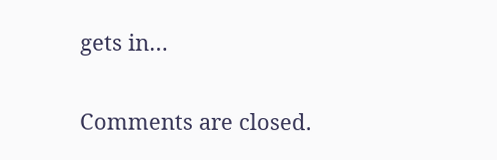gets in…

Comments are closed.